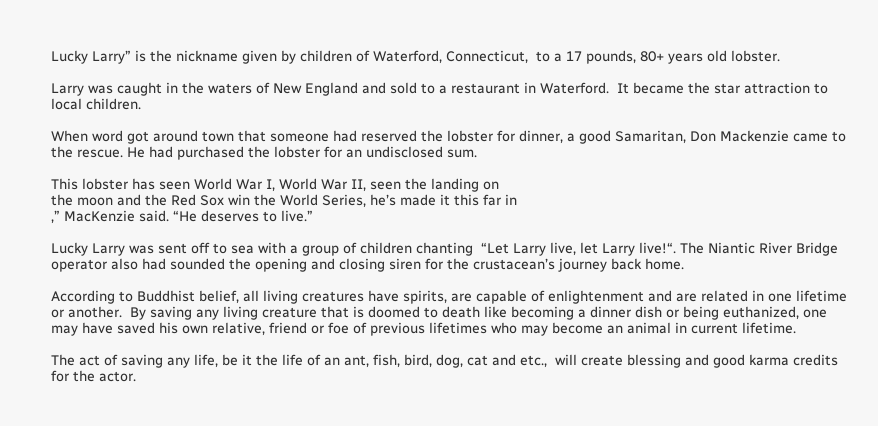Lucky Larry” is the nickname given by children of Waterford, Connecticut,  to a 17 pounds, 80+ years old lobster.

Larry was caught in the waters of New England and sold to a restaurant in Waterford.  It became the star attraction to local children.

When word got around town that someone had reserved the lobster for dinner, a good Samaritan, Don Mackenzie came to the rescue. He had purchased the lobster for an undisclosed sum.

This lobster has seen World War I, World War II, seen the landing on
the moon and the Red Sox win the World Series, he’s made it this far in
,” MacKenzie said. “He deserves to live.”

Lucky Larry was sent off to sea with a group of children chanting  “Let Larry live, let Larry live!“. The Niantic River Bridge operator also had sounded the opening and closing siren for the crustacean’s journey back home.

According to Buddhist belief, all living creatures have spirits, are capable of enlightenment and are related in one lifetime or another.  By saving any living creature that is doomed to death like becoming a dinner dish or being euthanized, one may have saved his own relative, friend or foe of previous lifetimes who may become an animal in current lifetime.

The act of saving any life, be it the life of an ant, fish, bird, dog, cat and etc.,  will create blessing and good karma credits for the actor.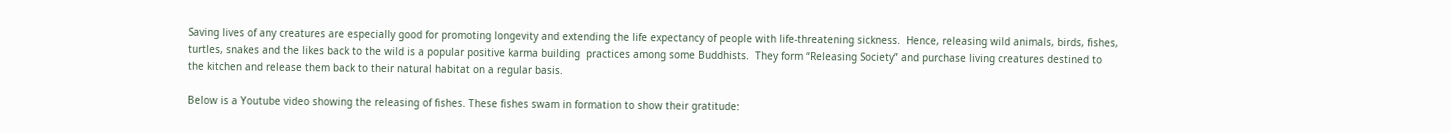Saving lives of any creatures are especially good for promoting longevity and extending the life expectancy of people with life-threatening sickness.  Hence, releasing wild animals, birds, fishes, turtles, snakes and the likes back to the wild is a popular positive karma building  practices among some Buddhists.  They form “Releasing Society” and purchase living creatures destined to the kitchen and release them back to their natural habitat on a regular basis.

Below is a Youtube video showing the releasing of fishes. These fishes swam in formation to show their gratitude: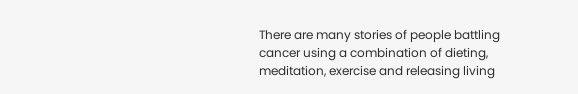There are many stories of people battling cancer using a combination of dieting, meditation, exercise and releasing living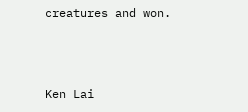creatures and won.



Ken Lai